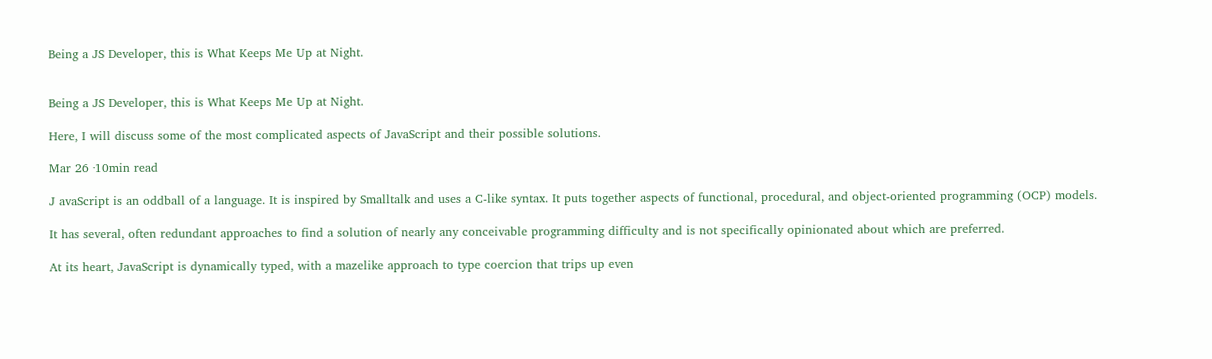Being a JS Developer, this is What Keeps Me Up at Night.


Being a JS Developer, this is What Keeps Me Up at Night.

Here, I will discuss some of the most complicated aspects of JavaScript and their possible solutions.

Mar 26 ·10min read

J avaScript is an oddball of a language. It is inspired by Smalltalk and uses a C-like syntax. It puts together aspects of functional, procedural, and object-oriented programming (OCP) models.

It has several, often redundant approaches to find a solution of nearly any conceivable programming difficulty and is not specifically opinionated about which are preferred.

At its heart, JavaScript is dynamically typed, with a mazelike approach to type coercion that trips up even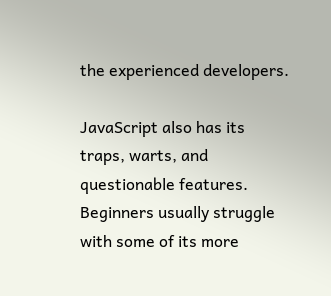the experienced developers.

JavaScript also has its traps, warts, and questionable features. Beginners usually struggle with some of its more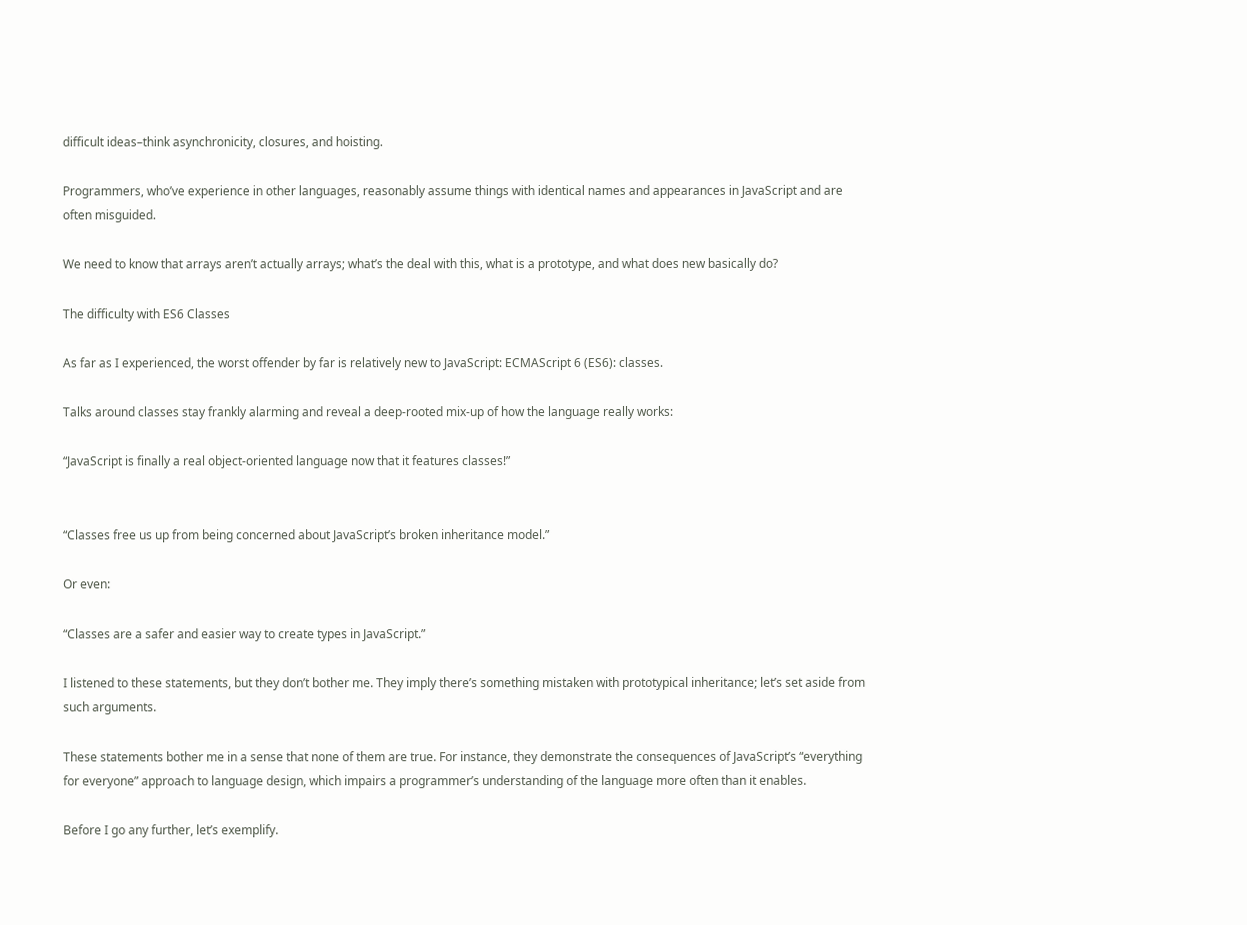difficult ideas–think asynchronicity, closures, and hoisting.

Programmers, who’ve experience in other languages, reasonably assume things with identical names and appearances in JavaScript and are often misguided.

We need to know that arrays aren’t actually arrays; what’s the deal with this, what is a prototype, and what does new basically do?

The difficulty with ES6 Classes

As far as I experienced, the worst offender by far is relatively new to JavaScript: ECMAScript 6 (ES6): classes.

Talks around classes stay frankly alarming and reveal a deep-rooted mix-up of how the language really works:

“JavaScript is finally a real object-oriented language now that it features classes!”


“Classes free us up from being concerned about JavaScript’s broken inheritance model.”

Or even:

“Classes are a safer and easier way to create types in JavaScript.”

I listened to these statements, but they don’t bother me. They imply there’s something mistaken with prototypical inheritance; let’s set aside from such arguments.

These statements bother me in a sense that none of them are true. For instance, they demonstrate the consequences of JavaScript’s “everything for everyone” approach to language design, which impairs a programmer’s understanding of the language more often than it enables.

Before I go any further, let’s exemplify.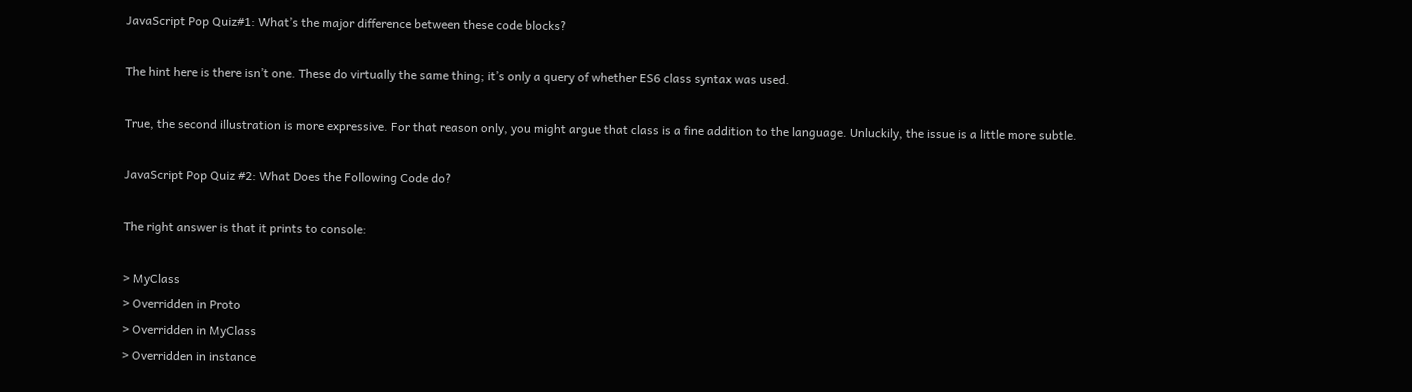JavaScript Pop Quiz#1: What’s the major difference between these code blocks?

The hint here is there isn’t one. These do virtually the same thing; it’s only a query of whether ES6 class syntax was used.

True, the second illustration is more expressive. For that reason only, you might argue that class is a fine addition to the language. Unluckily, the issue is a little more subtle.

JavaScript Pop Quiz #2: What Does the Following Code do?

The right answer is that it prints to console:

> MyClass
> Overridden in Proto
> Overridden in MyClass
> Overridden in instance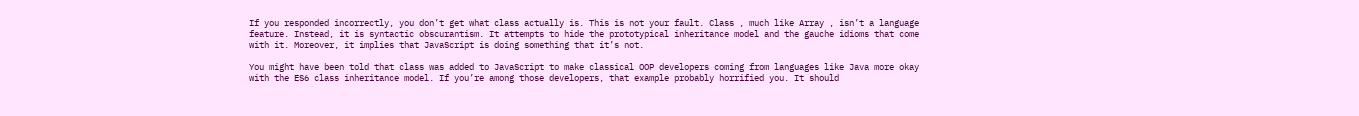If you responded incorrectly, you don’t get what class actually is. This is not your fault. Class , much like Array , isn’t a language feature. Instead, it is syntactic obscurantism. It attempts to hide the prototypical inheritance model and the gauche idioms that come with it. Moreover, it implies that JavaScript is doing something that it’s not.

You might have been told that class was added to JavaScript to make classical OOP developers coming from languages like Java more okay with the ES6 class inheritance model. If you’re among those developers, that example probably horrified you. It should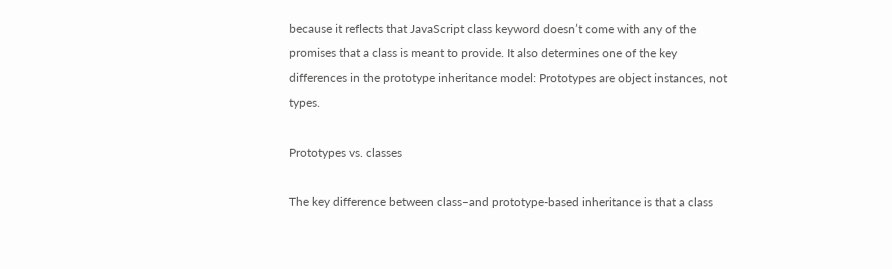because it reflects that JavaScript class keyword doesn’t come with any of the promises that a class is meant to provide. It also determines one of the key differences in the prototype inheritance model: Prototypes are object instances, not types.

Prototypes vs. classes

The key difference between class–and prototype-based inheritance is that a class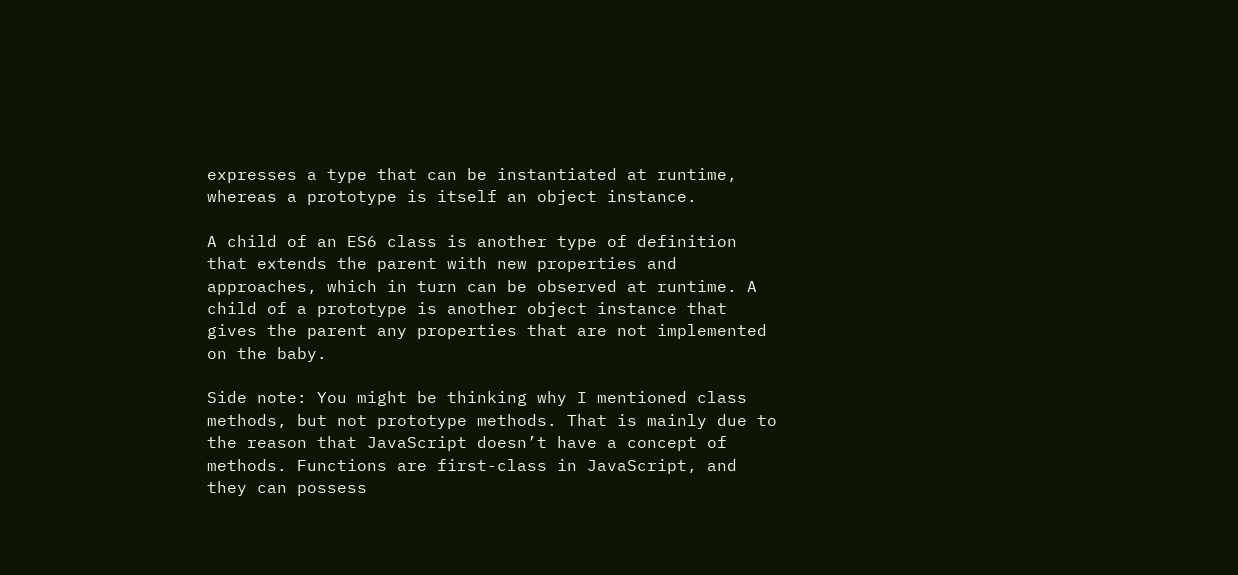expresses a type that can be instantiated at runtime, whereas a prototype is itself an object instance.

A child of an ES6 class is another type of definition that extends the parent with new properties and approaches, which in turn can be observed at runtime. A child of a prototype is another object instance that gives the parent any properties that are not implemented on the baby.

Side note: You might be thinking why I mentioned class methods, but not prototype methods. That is mainly due to the reason that JavaScript doesn’t have a concept of methods. Functions are first-class in JavaScript, and they can possess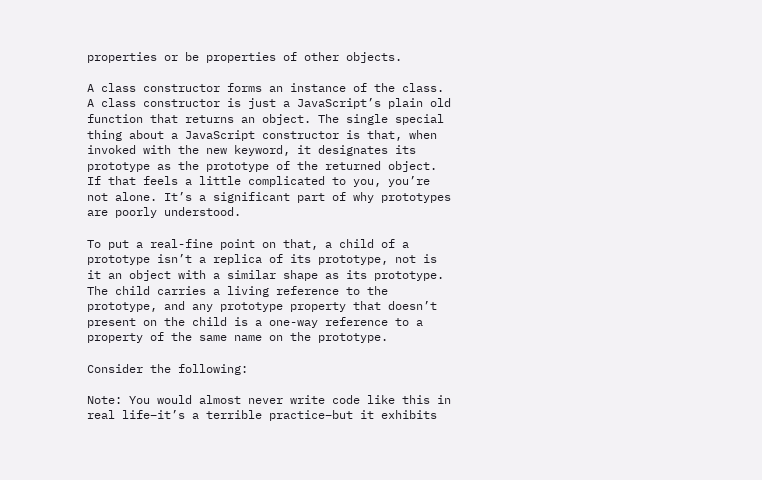properties or be properties of other objects.

A class constructor forms an instance of the class. A class constructor is just a JavaScript’s plain old function that returns an object. The single special thing about a JavaScript constructor is that, when invoked with the new keyword, it designates its prototype as the prototype of the returned object. If that feels a little complicated to you, you’re not alone. It’s a significant part of why prototypes are poorly understood.

To put a real-fine point on that, a child of a prototype isn’t a replica of its prototype, not is it an object with a similar shape as its prototype. The child carries a living reference to the prototype, and any prototype property that doesn’t present on the child is a one-way reference to a property of the same name on the prototype.

Consider the following:

Note: You would almost never write code like this in real life–it’s a terrible practice–but it exhibits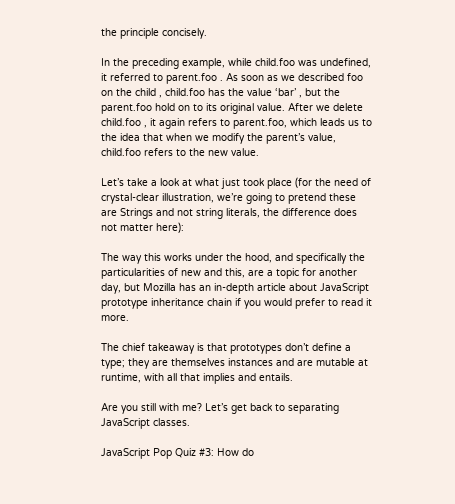the principle concisely.

In the preceding example, while child.foo was undefined, it referred to parent.foo . As soon as we described foo on the child , child.foo has the value ‘bar’ , but the parent.foo hold on to its original value. After we delete child.foo , it again refers to parent.foo, which leads us to the idea that when we modify the parent’s value, child.foo refers to the new value.

Let’s take a look at what just took place (for the need of crystal-clear illustration, we’re going to pretend these are Strings and not string literals, the difference does not matter here):

The way this works under the hood, and specifically the particularities of new and this, are a topic for another day, but Mozilla has an in-depth article about JavaScript prototype inheritance chain if you would prefer to read it more.

The chief takeaway is that prototypes don’t define a type; they are themselves instances and are mutable at runtime, with all that implies and entails.

Are you still with me? Let’s get back to separating JavaScript classes.

JavaScript Pop Quiz #3: How do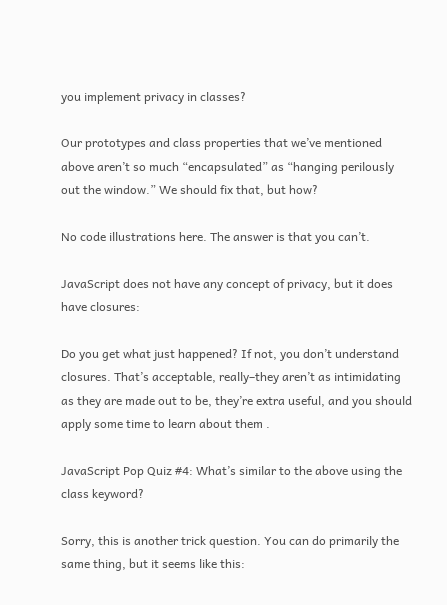you implement privacy in classes?

Our prototypes and class properties that we’ve mentioned above aren’t so much “encapsulated” as “hanging perilously out the window.” We should fix that, but how?

No code illustrations here. The answer is that you can’t.

JavaScript does not have any concept of privacy, but it does have closures:

Do you get what just happened? If not, you don’t understand closures. That’s acceptable, really–they aren’t as intimidating as they are made out to be, they’re extra useful, and you should apply some time to learn about them .

JavaScript Pop Quiz #4: What’s similar to the above using the class keyword?

Sorry, this is another trick question. You can do primarily the same thing, but it seems like this: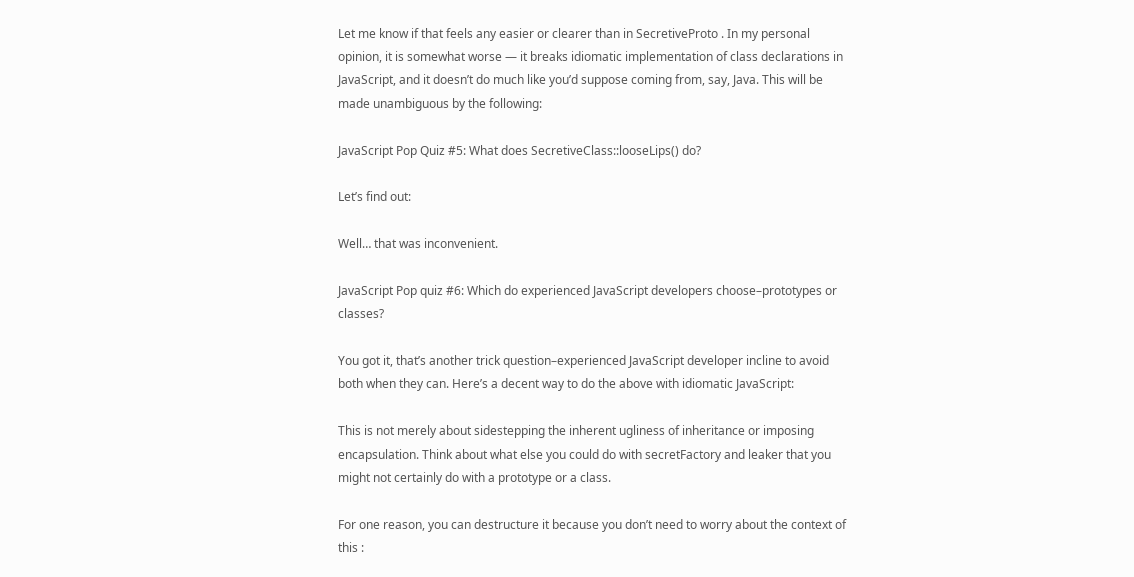Let me know if that feels any easier or clearer than in SecretiveProto . In my personal opinion, it is somewhat worse — it breaks idiomatic implementation of class declarations in JavaScript, and it doesn’t do much like you’d suppose coming from, say, Java. This will be made unambiguous by the following:

JavaScript Pop Quiz #5: What does SecretiveClass::looseLips() do?

Let’s find out:

Well… that was inconvenient.

JavaScript Pop quiz #6: Which do experienced JavaScript developers choose–prototypes or classes?

You got it, that’s another trick question–experienced JavaScript developer incline to avoid both when they can. Here’s a decent way to do the above with idiomatic JavaScript:

This is not merely about sidestepping the inherent ugliness of inheritance or imposing encapsulation. Think about what else you could do with secretFactory and leaker that you might not certainly do with a prototype or a class.

For one reason, you can destructure it because you don’t need to worry about the context of this :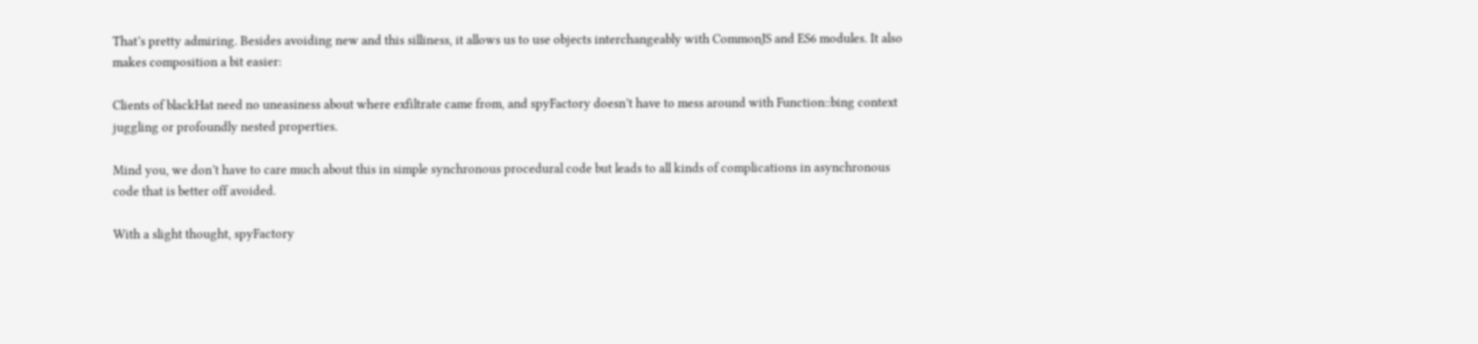That’s pretty admiring. Besides avoiding new and this silliness, it allows us to use objects interchangeably with CommonJS and ES6 modules. It also makes composition a bit easier:

Clients of blackHat need no uneasiness about where exfiltrate came from, and spyFactory doesn’t have to mess around with Function::bing context juggling or profoundly nested properties.

Mind you, we don’t have to care much about this in simple synchronous procedural code but leads to all kinds of complications in asynchronous code that is better off avoided.

With a slight thought, spyFactory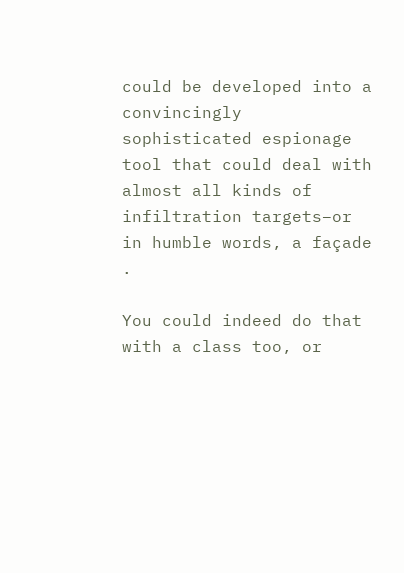could be developed into a convincingly sophisticated espionage tool that could deal with almost all kinds of infiltration targets–or in humble words, a façade .

You could indeed do that with a class too, or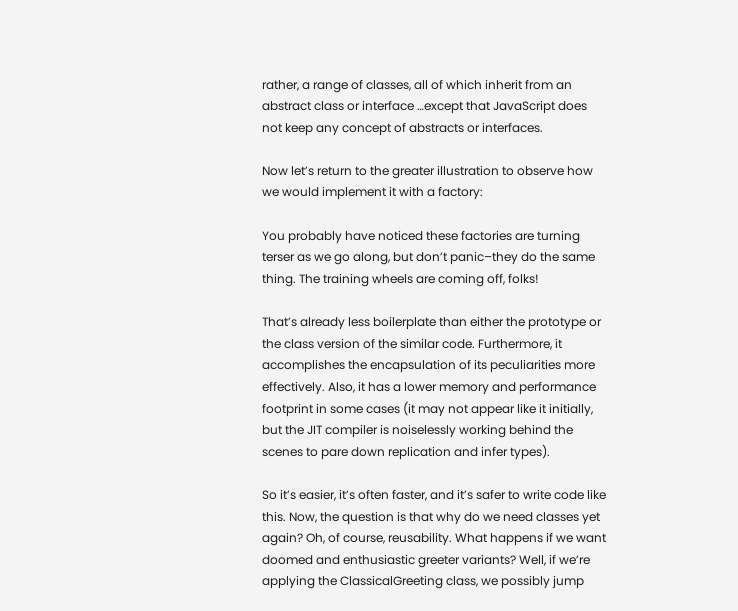rather, a range of classes, all of which inherit from an abstract class or interface …except that JavaScript does not keep any concept of abstracts or interfaces.

Now let’s return to the greater illustration to observe how we would implement it with a factory:

You probably have noticed these factories are turning terser as we go along, but don’t panic–they do the same thing. The training wheels are coming off, folks!

That’s already less boilerplate than either the prototype or the class version of the similar code. Furthermore, it accomplishes the encapsulation of its peculiarities more effectively. Also, it has a lower memory and performance footprint in some cases (it may not appear like it initially, but the JIT compiler is noiselessly working behind the scenes to pare down replication and infer types).

So it’s easier, it’s often faster, and it’s safer to write code like this. Now, the question is that why do we need classes yet again? Oh, of course, reusability. What happens if we want doomed and enthusiastic greeter variants? Well, if we’re applying the ClassicalGreeting class, we possibly jump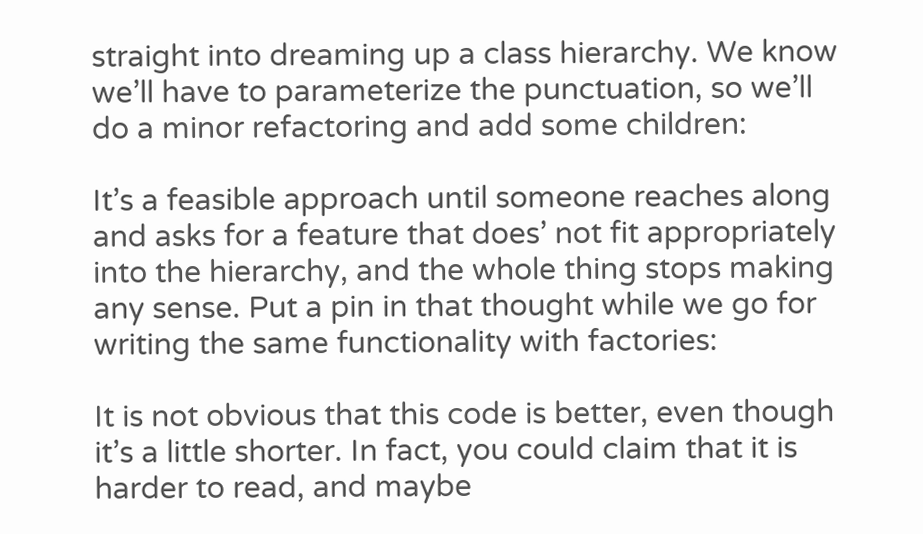straight into dreaming up a class hierarchy. We know we’ll have to parameterize the punctuation, so we’ll do a minor refactoring and add some children:

It’s a feasible approach until someone reaches along and asks for a feature that does’ not fit appropriately into the hierarchy, and the whole thing stops making any sense. Put a pin in that thought while we go for writing the same functionality with factories:

It is not obvious that this code is better, even though it’s a little shorter. In fact, you could claim that it is harder to read, and maybe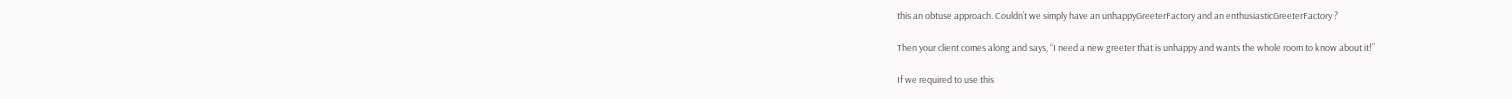this an obtuse approach. Couldn’t we simply have an unhappyGreeterFactory and an enthusiasticGreeterFactory ?

Then your client comes along and says, “I need a new greeter that is unhappy and wants the whole room to know about it!”

If we required to use this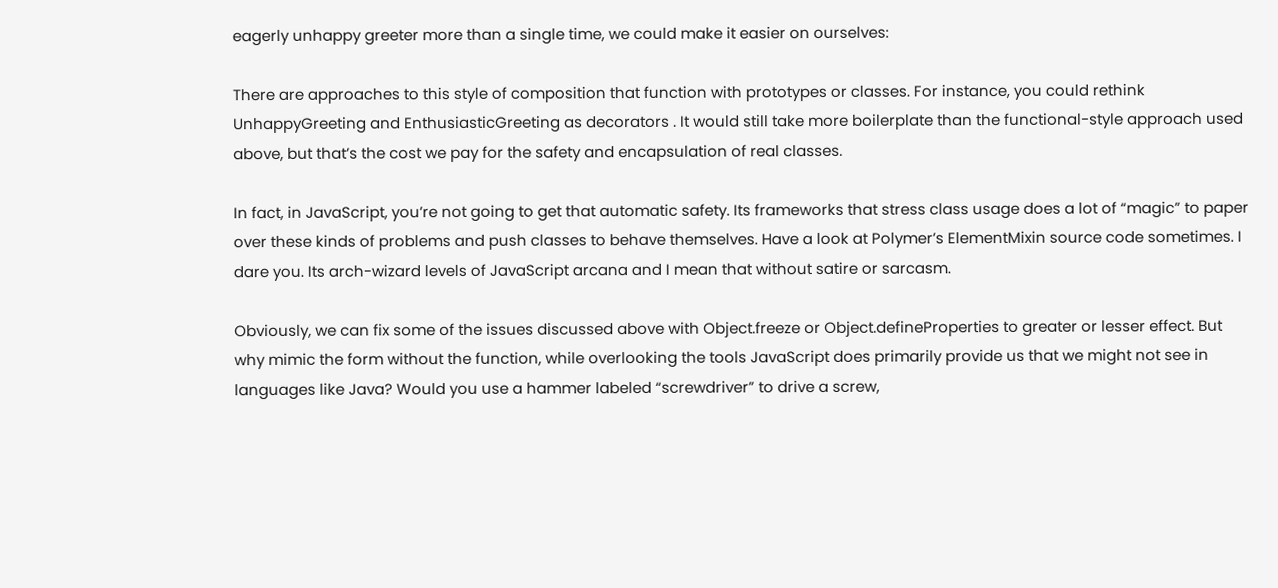eagerly unhappy greeter more than a single time, we could make it easier on ourselves:

There are approaches to this style of composition that function with prototypes or classes. For instance, you could rethink UnhappyGreeting and EnthusiasticGreeting as decorators . It would still take more boilerplate than the functional-style approach used above, but that’s the cost we pay for the safety and encapsulation of real classes.

In fact, in JavaScript, you’re not going to get that automatic safety. Its frameworks that stress class usage does a lot of “magic” to paper over these kinds of problems and push classes to behave themselves. Have a look at Polymer’s ElementMixin source code sometimes. I dare you. Its arch-wizard levels of JavaScript arcana and I mean that without satire or sarcasm.

Obviously, we can fix some of the issues discussed above with Object.freeze or Object.defineProperties to greater or lesser effect. But why mimic the form without the function, while overlooking the tools JavaScript does primarily provide us that we might not see in languages like Java? Would you use a hammer labeled “screwdriver” to drive a screw,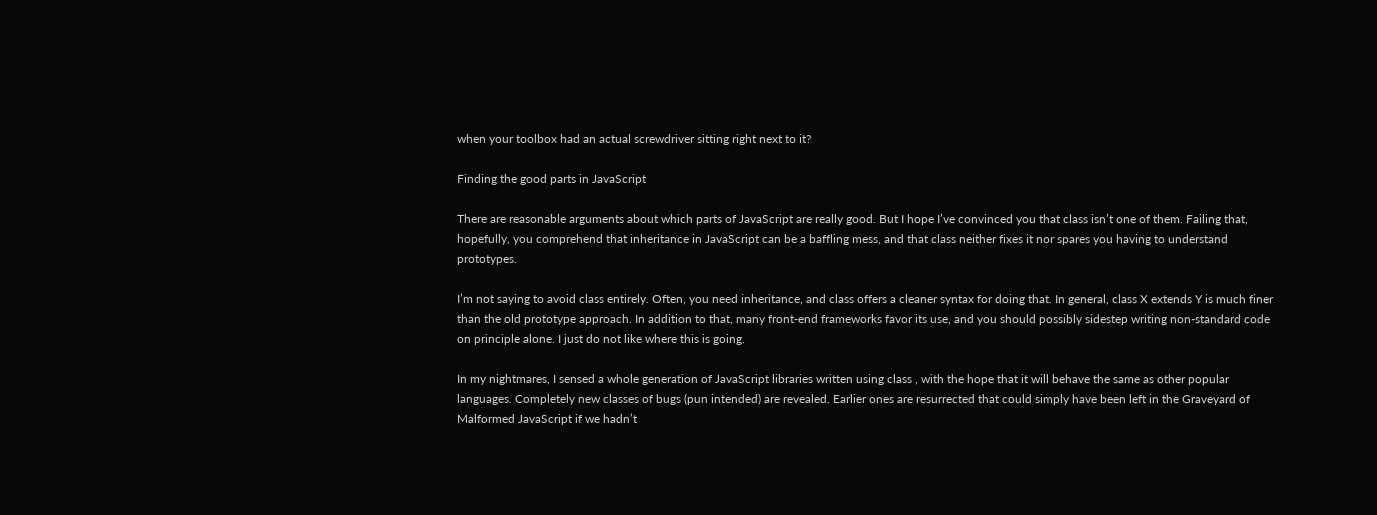when your toolbox had an actual screwdriver sitting right next to it?

Finding the good parts in JavaScript

There are reasonable arguments about which parts of JavaScript are really good. But I hope I’ve convinced you that class isn’t one of them. Failing that, hopefully, you comprehend that inheritance in JavaScript can be a baffling mess, and that class neither fixes it nor spares you having to understand prototypes.

I’m not saying to avoid class entirely. Often, you need inheritance, and class offers a cleaner syntax for doing that. In general, class X extends Y is much finer than the old prototype approach. In addition to that, many front-end frameworks favor its use, and you should possibly sidestep writing non-standard code on principle alone. I just do not like where this is going.

In my nightmares, I sensed a whole generation of JavaScript libraries written using class , with the hope that it will behave the same as other popular languages. Completely new classes of bugs (pun intended) are revealed. Earlier ones are resurrected that could simply have been left in the Graveyard of Malformed JavaScript if we hadn’t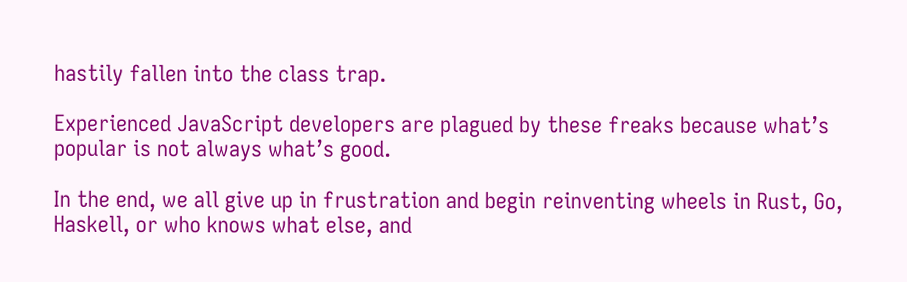hastily fallen into the class trap.

Experienced JavaScript developers are plagued by these freaks because what’s popular is not always what’s good.

In the end, we all give up in frustration and begin reinventing wheels in Rust, Go, Haskell, or who knows what else, and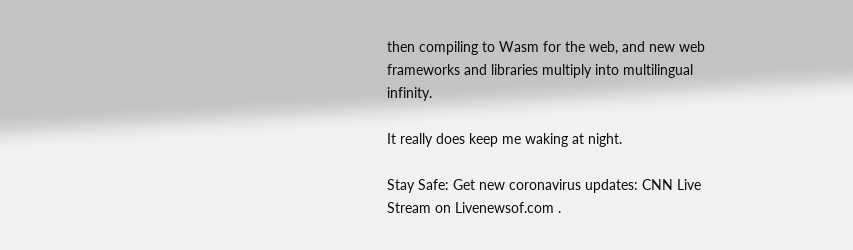then compiling to Wasm for the web, and new web frameworks and libraries multiply into multilingual infinity.

It really does keep me waking at night.

Stay Safe: Get new coronavirus updates: CNN Live Stream on Livenewsof.com .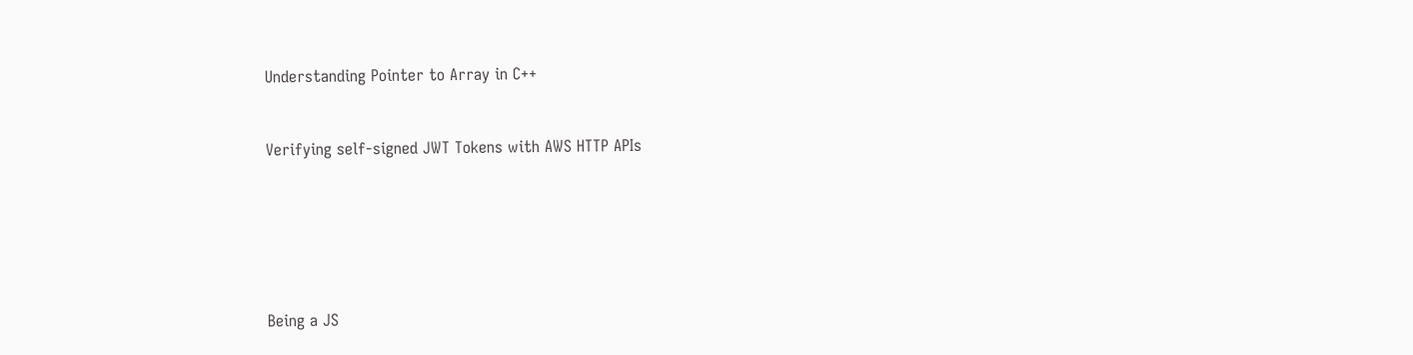Understanding Pointer to Array in C++


Verifying self-signed JWT Tokens with AWS HTTP APIs






Being a JS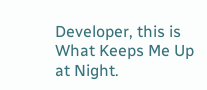Developer, this is What Keeps Me Up at Night.